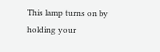This lamp turns on by holding your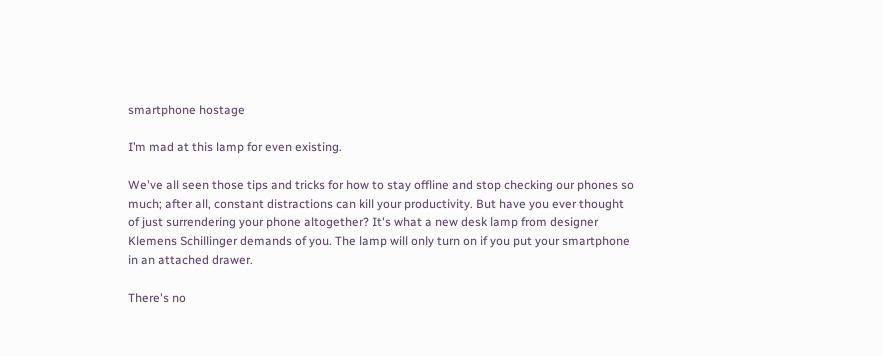smartphone hostage

I’m mad at this lamp for even existing.

We've all seen those tips and tricks for how to stay offline and stop checking our phones so much; after all, constant distractions can kill your productivity. But have you ever thought of just surrendering your phone altogether? It's what a new desk lamp from designer Klemens Schillinger demands of you. The lamp will only turn on if you put your smartphone in an attached drawer.

There's no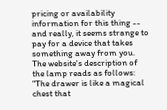pricing or availability information for this thing -- and really, it seems strange to pay for a device that takes something away from you. The website's description of the lamp reads as follows: "The drawer is like a magical chest that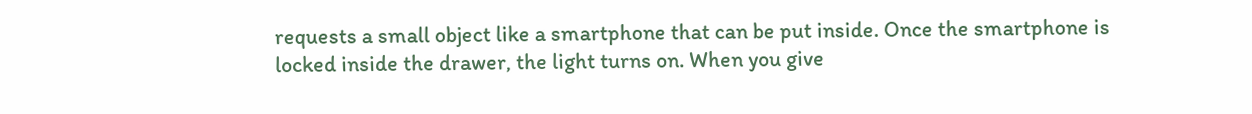requests a small object like a smartphone that can be put inside. Once the smartphone is locked inside the drawer, the light turns on. When you give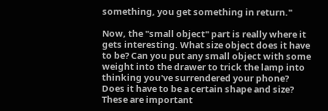something, you get something in return."

Now, the "small object" part is really where it gets interesting. What size object does it have to be? Can you put any small object with some weight into the drawer to trick the lamp into thinking you've surrendered your phone? Does it have to be a certain shape and size? These are important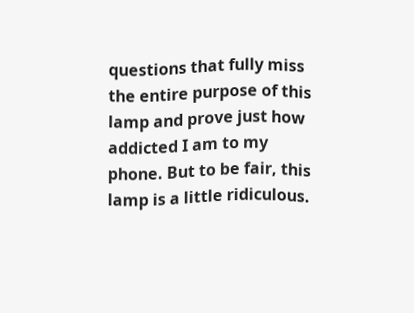questions that fully miss the entire purpose of this lamp and prove just how addicted I am to my phone. But to be fair, this lamp is a little ridiculous.